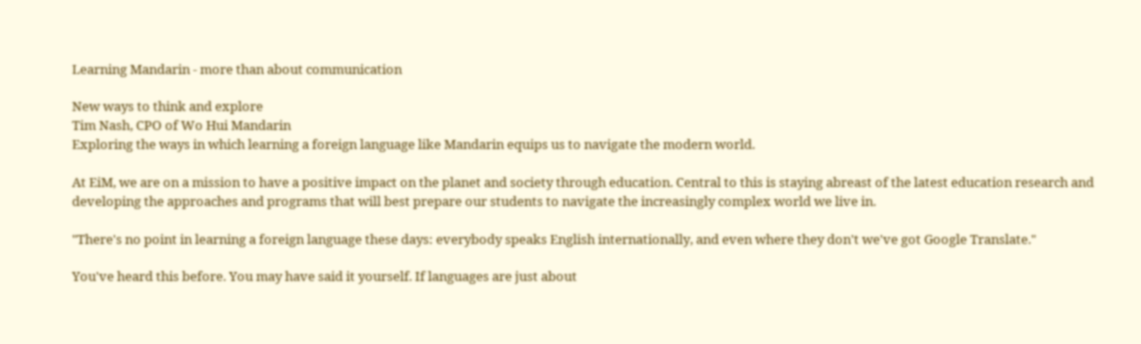Learning Mandarin - more than about communication

New ways to think and explore
Tim Nash, CPO of Wo Hui Mandarin
Exploring the ways in which learning a foreign language like Mandarin equips us to navigate the modern world.

At EiM, we are on a mission to have a positive impact on the planet and society through education. Central to this is staying abreast of the latest education research and developing the approaches and programs that will best prepare our students to navigate the increasingly complex world we live in.

"There's no point in learning a foreign language these days: everybody speaks English internationally, and even where they don't we've got Google Translate."

You've heard this before. You may have said it yourself. If languages are just about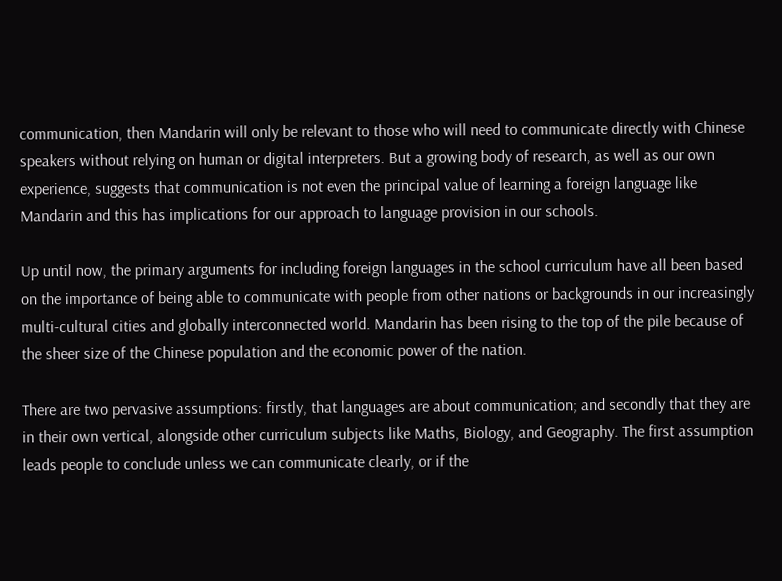communication, then Mandarin will only be relevant to those who will need to communicate directly with Chinese speakers without relying on human or digital interpreters. But a growing body of research, as well as our own experience, suggests that communication is not even the principal value of learning a foreign language like Mandarin and this has implications for our approach to language provision in our schools.

Up until now, the primary arguments for including foreign languages in the school curriculum have all been based on the importance of being able to communicate with people from other nations or backgrounds in our increasingly multi-cultural cities and globally interconnected world. Mandarin has been rising to the top of the pile because of the sheer size of the Chinese population and the economic power of the nation.

There are two pervasive assumptions: firstly, that languages are about communication; and secondly that they are in their own vertical, alongside other curriculum subjects like Maths, Biology, and Geography. The first assumption leads people to conclude unless we can communicate clearly, or if the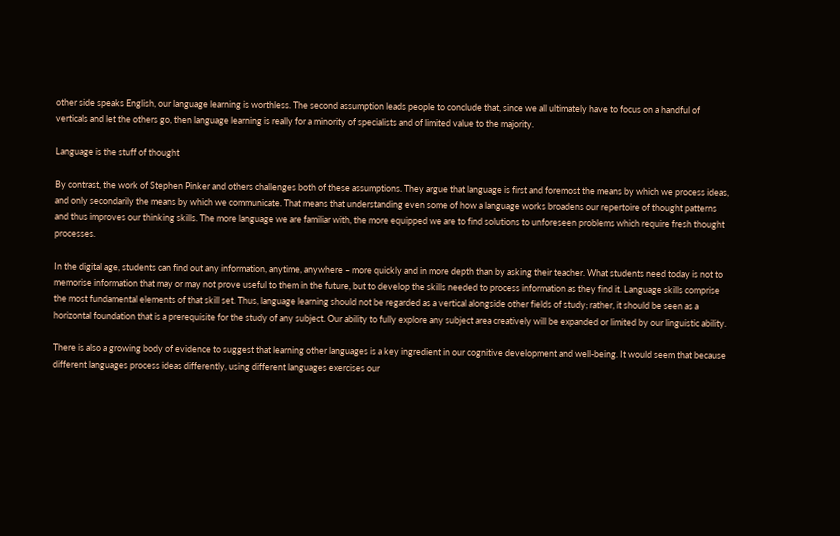other side speaks English, our language learning is worthless. The second assumption leads people to conclude that, since we all ultimately have to focus on a handful of verticals and let the others go, then language learning is really for a minority of specialists and of limited value to the majority.

Language is the stuff of thought

By contrast, the work of Stephen Pinker and others challenges both of these assumptions. They argue that language is first and foremost the means by which we process ideas, and only secondarily the means by which we communicate. That means that understanding even some of how a language works broadens our repertoire of thought patterns and thus improves our thinking skills. The more language we are familiar with, the more equipped we are to find solutions to unforeseen problems which require fresh thought processes.

In the digital age, students can find out any information, anytime, anywhere – more quickly and in more depth than by asking their teacher. What students need today is not to memorise information that may or may not prove useful to them in the future, but to develop the skills needed to process information as they find it. Language skills comprise the most fundamental elements of that skill set. Thus, language learning should not be regarded as a vertical alongside other fields of study; rather, it should be seen as a horizontal foundation that is a prerequisite for the study of any subject. Our ability to fully explore any subject area creatively will be expanded or limited by our linguistic ability.

There is also a growing body of evidence to suggest that learning other languages is a key ingredient in our cognitive development and well-being. It would seem that because different languages process ideas differently, using different languages exercises our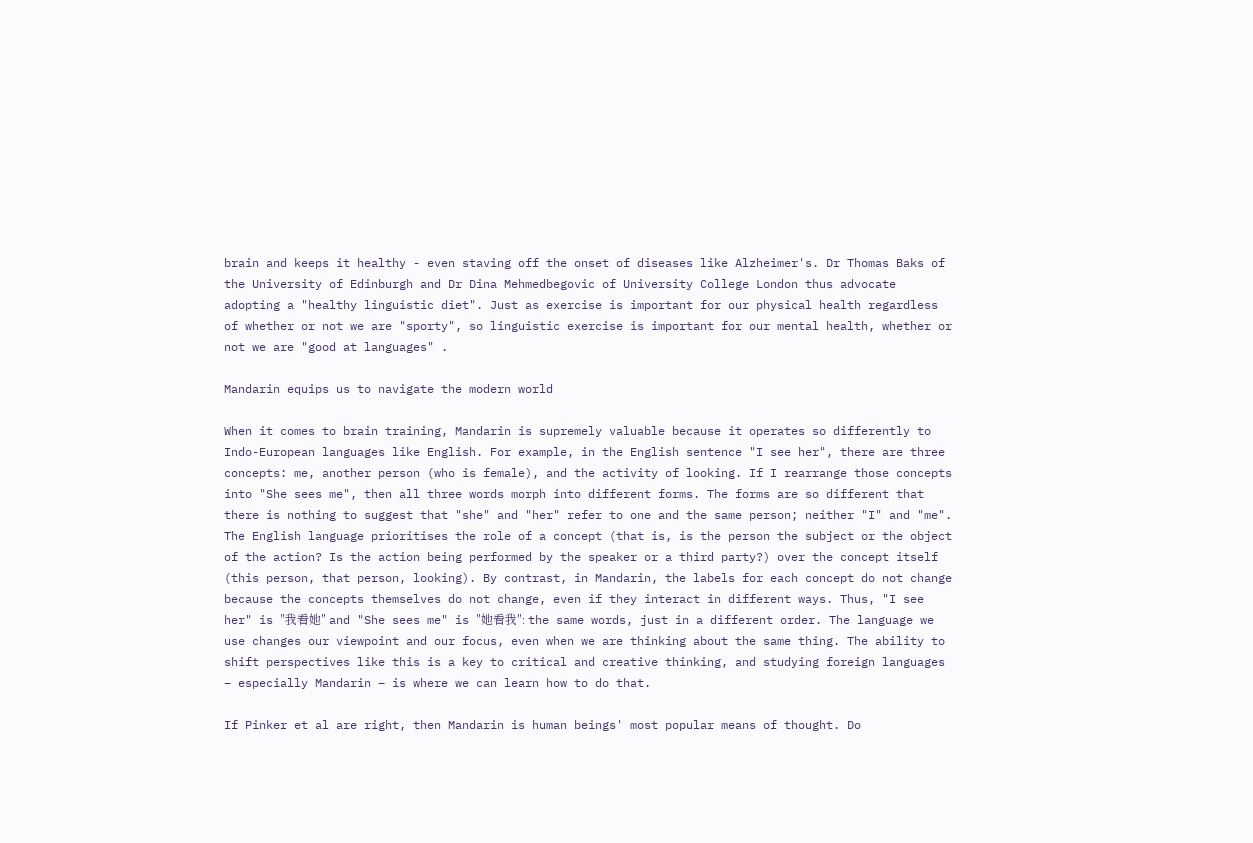brain and keeps it healthy - even staving off the onset of diseases like Alzheimer's. Dr Thomas Baks of the University of Edinburgh and Dr Dina Mehmedbegovic of University College London thus advocate adopting a "healthy linguistic diet". Just as exercise is important for our physical health regardless of whether or not we are "sporty", so linguistic exercise is important for our mental health, whether or not we are "good at languages" .

Mandarin equips us to navigate the modern world

When it comes to brain training, Mandarin is supremely valuable because it operates so differently to Indo-European languages like English. For example, in the English sentence "I see her", there are three concepts: me, another person (who is female), and the activity of looking. If I rearrange those concepts into "She sees me", then all three words morph into different forms. The forms are so different that there is nothing to suggest that "she" and "her" refer to one and the same person; neither "I" and "me". The English language prioritises the role of a concept (that is, is the person the subject or the object of the action? Is the action being performed by the speaker or a third party?) over the concept itself (this person, that person, looking). By contrast, in Mandarin, the labels for each concept do not change because the concepts themselves do not change, even if they interact in different ways. Thus, "I see her" is "我看她" and "She sees me" is "她看我": the same words, just in a different order. The language we use changes our viewpoint and our focus, even when we are thinking about the same thing. The ability to shift perspectives like this is a key to critical and creative thinking, and studying foreign languages – especially Mandarin – is where we can learn how to do that.

If Pinker et al are right, then Mandarin is human beings' most popular means of thought. Do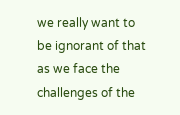we really want to be ignorant of that as we face the challenges of the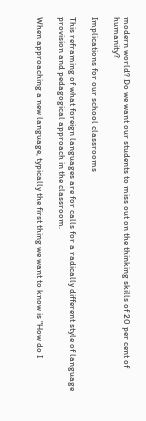modern world? Do we want our students to miss out on the thinking skills of 20 per cent of humanity?

Implications for our school classrooms

This reframing of what foreign languages are for calls for a radically different style of language provision and pedagogical approach in the classroom.

When approaching a new language, typically the first thing we want to know is "How do I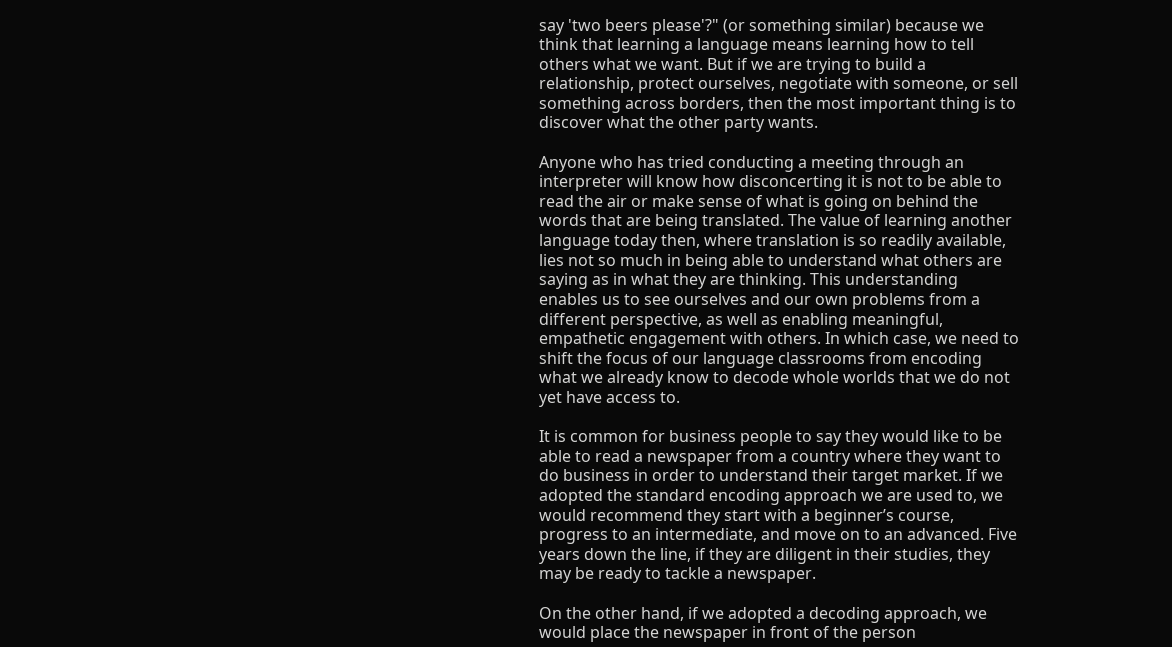say 'two beers please'?" (or something similar) because we think that learning a language means learning how to tell others what we want. But if we are trying to build a relationship, protect ourselves, negotiate with someone, or sell something across borders, then the most important thing is to discover what the other party wants.

Anyone who has tried conducting a meeting through an interpreter will know how disconcerting it is not to be able to read the air or make sense of what is going on behind the words that are being translated. The value of learning another language today then, where translation is so readily available, lies not so much in being able to understand what others are saying as in what they are thinking. This understanding enables us to see ourselves and our own problems from a different perspective, as well as enabling meaningful, empathetic engagement with others. In which case, we need to shift the focus of our language classrooms from encoding what we already know to decode whole worlds that we do not yet have access to.

It is common for business people to say they would like to be able to read a newspaper from a country where they want to do business in order to understand their target market. If we adopted the standard encoding approach we are used to, we would recommend they start with a beginner’s course, progress to an intermediate, and move on to an advanced. Five years down the line, if they are diligent in their studies, they may be ready to tackle a newspaper.

On the other hand, if we adopted a decoding approach, we would place the newspaper in front of the person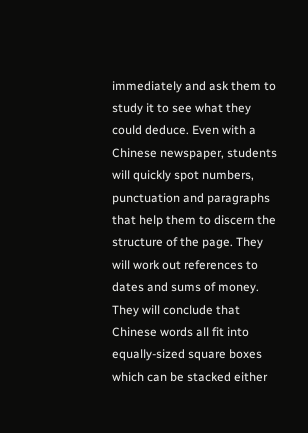immediately and ask them to study it to see what they could deduce. Even with a Chinese newspaper, students will quickly spot numbers, punctuation and paragraphs that help them to discern the structure of the page. They will work out references to dates and sums of money. They will conclude that Chinese words all fit into equally-sized square boxes which can be stacked either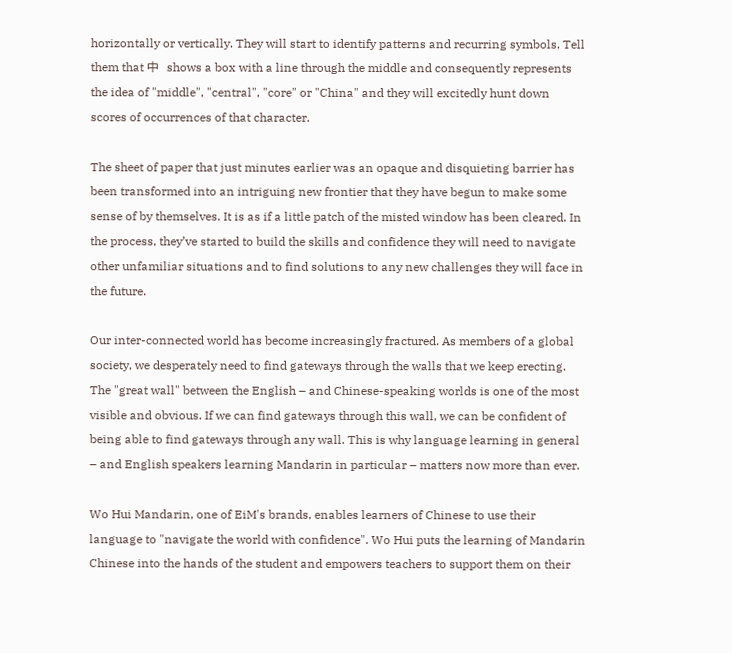horizontally or vertically. They will start to identify patterns and recurring symbols. Tell them that 中  shows a box with a line through the middle and consequently represents the idea of "middle", "central", "core" or "China" and they will excitedly hunt down scores of occurrences of that character.

The sheet of paper that just minutes earlier was an opaque and disquieting barrier has been transformed into an intriguing new frontier that they have begun to make some sense of by themselves. It is as if a little patch of the misted window has been cleared. In the process, they’ve started to build the skills and confidence they will need to navigate other unfamiliar situations and to find solutions to any new challenges they will face in the future.

Our inter-connected world has become increasingly fractured. As members of a global society, we desperately need to find gateways through the walls that we keep erecting. The "great wall" between the English – and Chinese-speaking worlds is one of the most visible and obvious. If we can find gateways through this wall, we can be confident of being able to find gateways through any wall. This is why language learning in general – and English speakers learning Mandarin in particular – matters now more than ever.

Wo Hui Mandarin, one of EiM's brands, enables learners of Chinese to use their language to "navigate the world with confidence". Wo Hui puts the learning of Mandarin Chinese into the hands of the student and empowers teachers to support them on their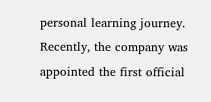personal learning journey. Recently, the company was appointed the first official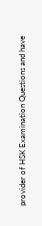provider of HSK Examination Questions and have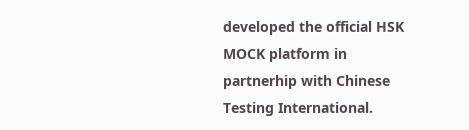developed the official HSK MOCK platform in partnerhip with Chinese Testing International.